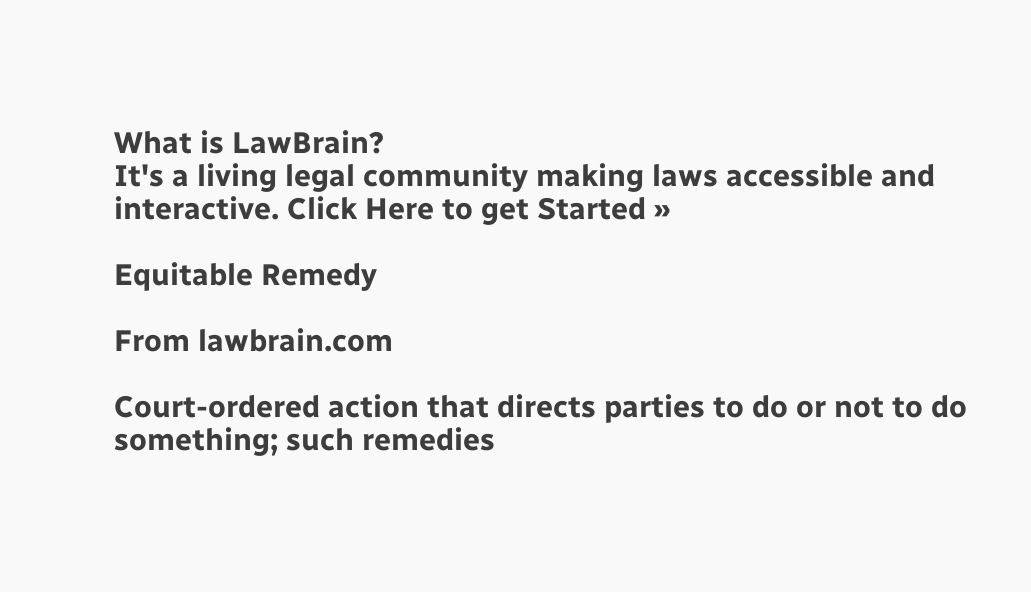What is LawBrain?
It's a living legal community making laws accessible and interactive. Click Here to get Started »

Equitable Remedy

From lawbrain.com

Court-ordered action that directs parties to do or not to do something; such remedies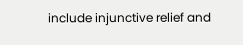include injunctive relief and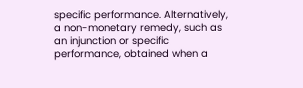specific performance. Alternatively, a non-monetary remedy, such as an injunction or specific performance, obtained when a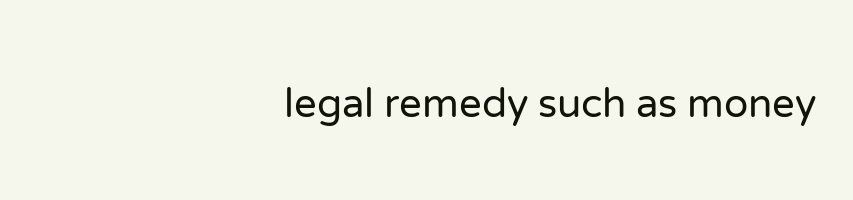legal remedy such as money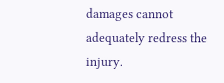damages cannot adequately redress the injury.